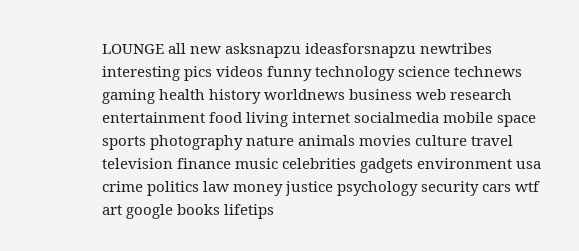LOUNGE all new asksnapzu ideasforsnapzu newtribes interesting pics videos funny technology science technews gaming health history worldnews business web research entertainment food living internet socialmedia mobile space sports photography nature animals movies culture travel television finance music celebrities gadgets environment usa crime politics law money justice psychology security cars wtf art google books lifetips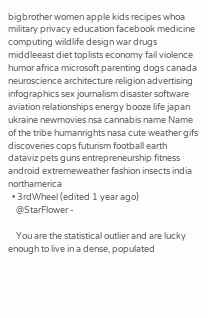bigbrother women apple kids recipes whoa military privacy education facebook medicine computing wildlife design war drugs middleeast diet toplists economy fail violence humor africa microsoft parenting dogs canada neuroscience architecture religion advertising infographics sex journalism disaster software aviation relationships energy booze life japan ukraine newmovies nsa cannabis name Name of the tribe humanrights nasa cute weather gifs discoveries cops futurism football earth dataviz pets guns entrepreneurship fitness android extremeweather fashion insects india northamerica
  • 3rdWheel (edited 1 year ago)
    @StarFlower -

    You are the statistical outlier and are lucky enough to live in a dense, populated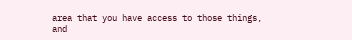area that you have access to those things, and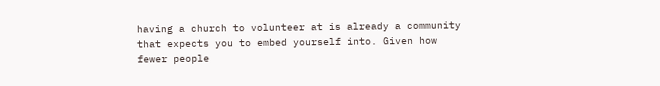having a church to volunteer at is already a community that expects you to embed yourself into. Given how fewer people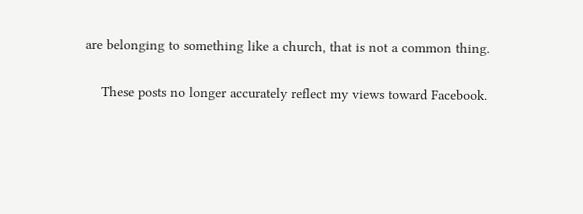are belonging to something like a church, that is not a common thing.

    These posts no longer accurately reflect my views toward Facebook.